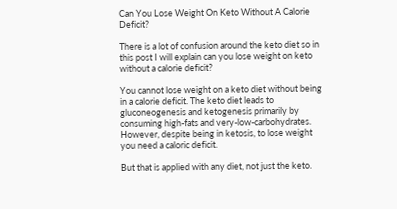Can You Lose Weight On Keto Without A Calorie Deficit?

There is a lot of confusion around the keto diet so in this post I will explain can you lose weight on keto without a calorie deficit?

You cannot lose weight on a keto diet without being in a calorie deficit. The keto diet leads to gluconeogenesis and ketogenesis primarily by consuming high-fats and very-low-carbohydrates. However, despite being in ketosis, to lose weight you need a caloric deficit.

But that is applied with any diet, not just the keto.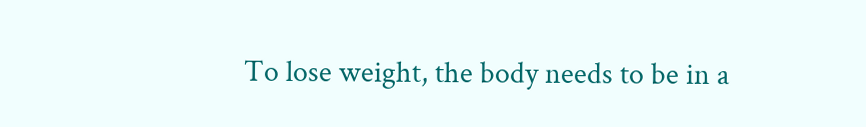To lose weight, the body needs to be in a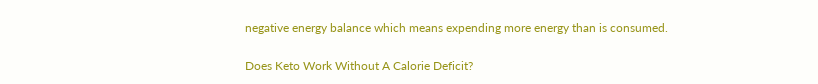negative energy balance which means expending more energy than is consumed.

Does Keto Work Without A Calorie Deficit?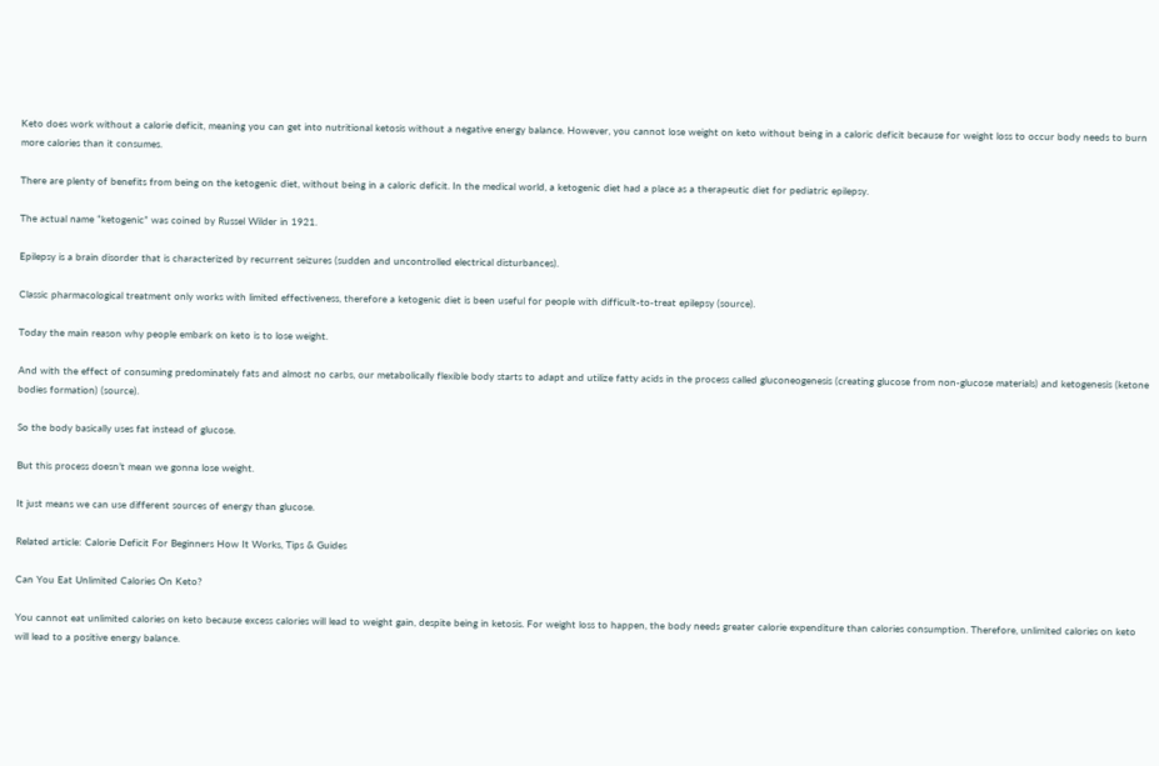Keto does work without a calorie deficit, meaning you can get into nutritional ketosis without a negative energy balance. However, you cannot lose weight on keto without being in a caloric deficit because for weight loss to occur body needs to burn more calories than it consumes.

There are plenty of benefits from being on the ketogenic diet, without being in a caloric deficit. In the medical world, a ketogenic diet had a place as a therapeutic diet for pediatric epilepsy.

The actual name “ketogenic” was coined by Russel Wilder in 1921.

Epilepsy is a brain disorder that is characterized by recurrent seizures (sudden and uncontrolled electrical disturbances).

Classic pharmacological treatment only works with limited effectiveness, therefore a ketogenic diet is been useful for people with difficult-to-treat epilepsy (source).

Today the main reason why people embark on keto is to lose weight.

And with the effect of consuming predominately fats and almost no carbs, our metabolically flexible body starts to adapt and utilize fatty acids in the process called gluconeogenesis (creating glucose from non-glucose materials) and ketogenesis (ketone bodies formation) (source).

So the body basically uses fat instead of glucose.

But this process doesn’t mean we gonna lose weight.

It just means we can use different sources of energy than glucose.

Related article: Calorie Deficit For Beginners How It Works, Tips & Guides

Can You Eat Unlimited Calories On Keto?

You cannot eat unlimited calories on keto because excess calories will lead to weight gain, despite being in ketosis. For weight loss to happen, the body needs greater calorie expenditure than calories consumption. Therefore, unlimited calories on keto will lead to a positive energy balance.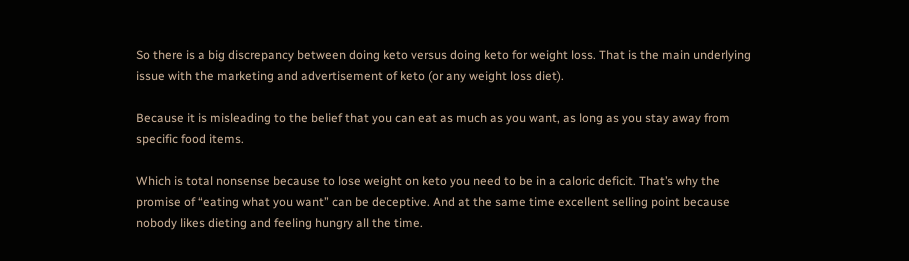So there is a big discrepancy between doing keto versus doing keto for weight loss. That is the main underlying issue with the marketing and advertisement of keto (or any weight loss diet).

Because it is misleading to the belief that you can eat as much as you want, as long as you stay away from specific food items.

Which is total nonsense because to lose weight on keto you need to be in a caloric deficit. That’s why the promise of “eating what you want” can be deceptive. And at the same time excellent selling point because nobody likes dieting and feeling hungry all the time.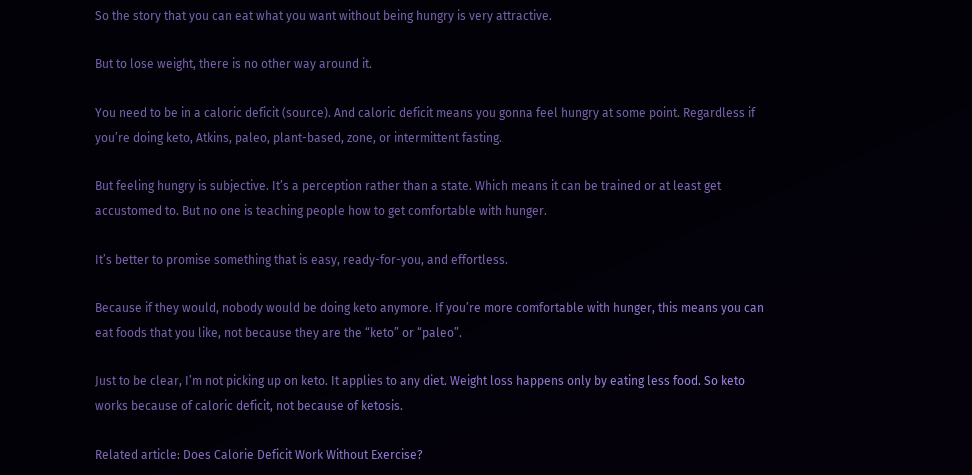So the story that you can eat what you want without being hungry is very attractive.

But to lose weight, there is no other way around it.

You need to be in a caloric deficit (source). And caloric deficit means you gonna feel hungry at some point. Regardless if you’re doing keto, Atkins, paleo, plant-based, zone, or intermittent fasting.

But feeling hungry is subjective. It’s a perception rather than a state. Which means it can be trained or at least get accustomed to. But no one is teaching people how to get comfortable with hunger.

It’s better to promise something that is easy, ready-for-you, and effortless.

Because if they would, nobody would be doing keto anymore. If you’re more comfortable with hunger, this means you can eat foods that you like, not because they are the “keto” or “paleo”.

Just to be clear, I’m not picking up on keto. It applies to any diet. Weight loss happens only by eating less food. So keto works because of caloric deficit, not because of ketosis.

Related article: Does Calorie Deficit Work Without Exercise?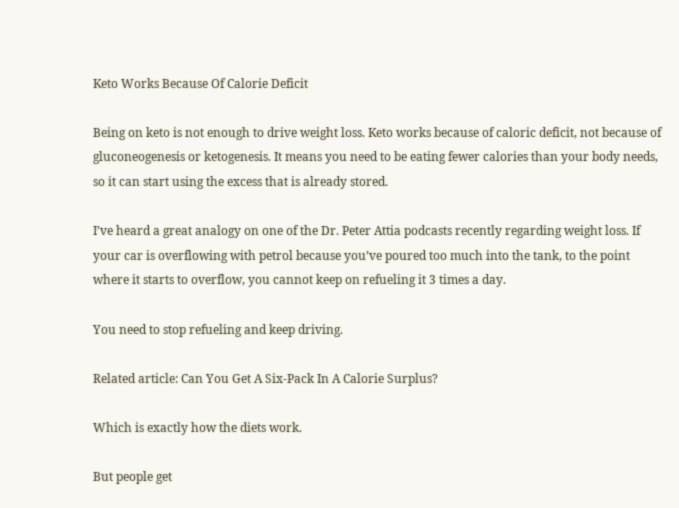Keto Works Because Of Calorie Deficit

Being on keto is not enough to drive weight loss. Keto works because of caloric deficit, not because of gluconeogenesis or ketogenesis. It means you need to be eating fewer calories than your body needs, so it can start using the excess that is already stored.

I’ve heard a great analogy on one of the Dr. Peter Attia podcasts recently regarding weight loss. If your car is overflowing with petrol because you’ve poured too much into the tank, to the point where it starts to overflow, you cannot keep on refueling it 3 times a day.

You need to stop refueling and keep driving.

Related article: Can You Get A Six-Pack In A Calorie Surplus?

Which is exactly how the diets work.

But people get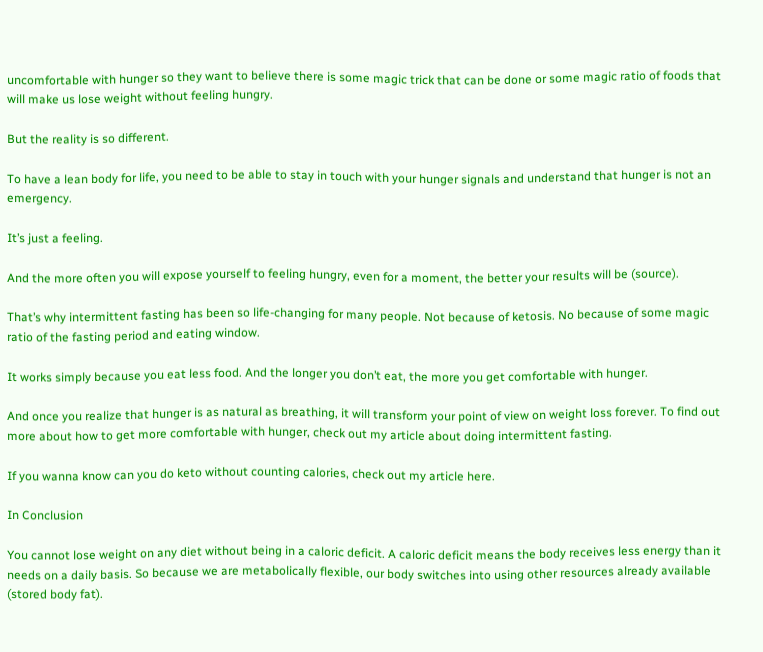uncomfortable with hunger so they want to believe there is some magic trick that can be done or some magic ratio of foods that will make us lose weight without feeling hungry.

But the reality is so different.

To have a lean body for life, you need to be able to stay in touch with your hunger signals and understand that hunger is not an emergency.

It’s just a feeling.

And the more often you will expose yourself to feeling hungry, even for a moment, the better your results will be (source).

That’s why intermittent fasting has been so life-changing for many people. Not because of ketosis. No because of some magic ratio of the fasting period and eating window.

It works simply because you eat less food. And the longer you don’t eat, the more you get comfortable with hunger.

And once you realize that hunger is as natural as breathing, it will transform your point of view on weight loss forever. To find out more about how to get more comfortable with hunger, check out my article about doing intermittent fasting.

If you wanna know can you do keto without counting calories, check out my article here.

In Conclusion

You cannot lose weight on any diet without being in a caloric deficit. A caloric deficit means the body receives less energy than it needs on a daily basis. So because we are metabolically flexible, our body switches into using other resources already available (stored body fat).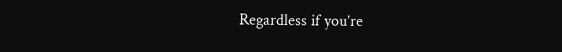Regardless if you’re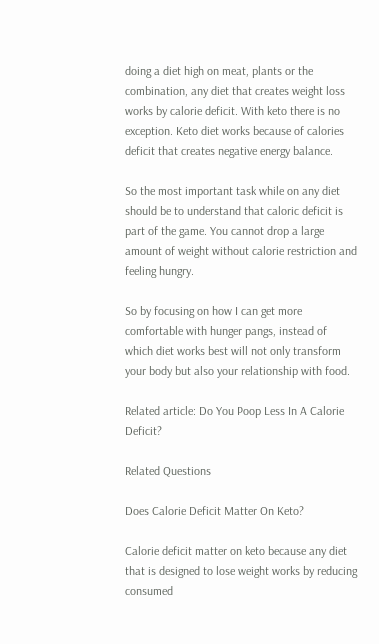doing a diet high on meat, plants or the combination, any diet that creates weight loss works by calorie deficit. With keto there is no exception. Keto diet works because of calories deficit that creates negative energy balance.

So the most important task while on any diet should be to understand that caloric deficit is part of the game. You cannot drop a large amount of weight without calorie restriction and feeling hungry.

So by focusing on how I can get more comfortable with hunger pangs, instead of which diet works best will not only transform your body but also your relationship with food.

Related article: Do You Poop Less In A Calorie Deficit?

Related Questions

Does Calorie Deficit Matter On Keto?

Calorie deficit matter on keto because any diet that is designed to lose weight works by reducing consumed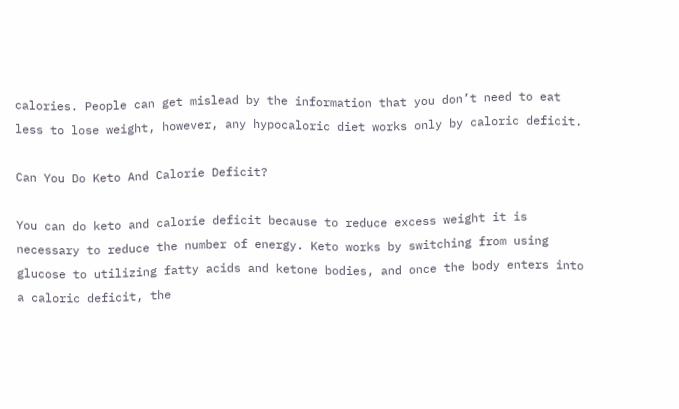calories. People can get mislead by the information that you don’t need to eat less to lose weight, however, any hypocaloric diet works only by caloric deficit.

Can You Do Keto And Calorie Deficit?

You can do keto and calorie deficit because to reduce excess weight it is necessary to reduce the number of energy. Keto works by switching from using glucose to utilizing fatty acids and ketone bodies, and once the body enters into a caloric deficit, the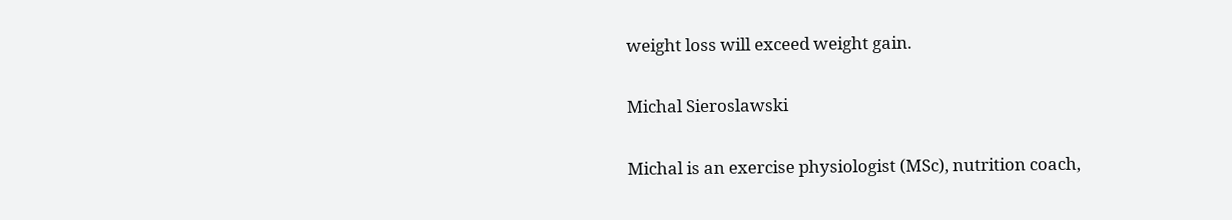weight loss will exceed weight gain.

Michal Sieroslawski

Michal is an exercise physiologist (MSc), nutrition coach,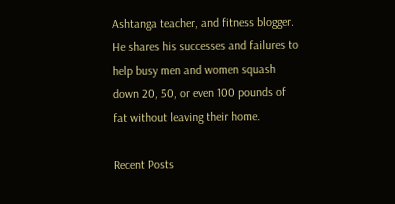Ashtanga teacher, and fitness blogger. He shares his successes and failures to help busy men and women squash down 20, 50, or even 100 pounds of fat without leaving their home.

Recent Posts